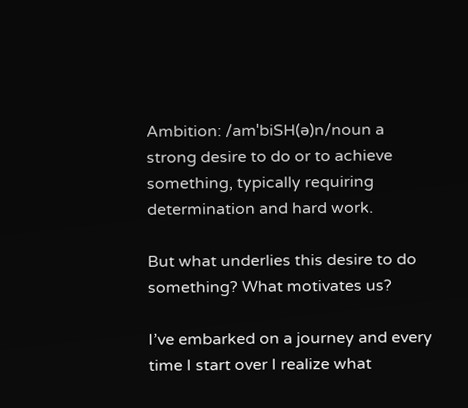Ambition: /amˈbiSH(ə)n/noun a strong desire to do or to achieve something, typically requiring determination and hard work.

But what underlies this desire to do something? What motivates us?

I’ve embarked on a journey and every time I start over I realize what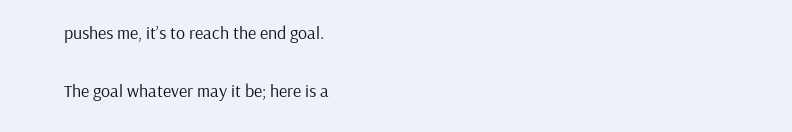pushes me, it’s to reach the end goal.

The goal whatever may it be; here is a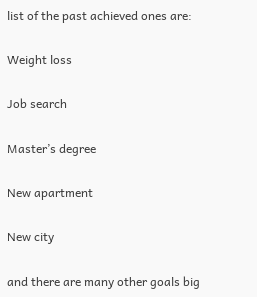list of the past achieved ones are:

Weight loss

Job search

Master’s degree

New apartment

New city

and there are many other goals big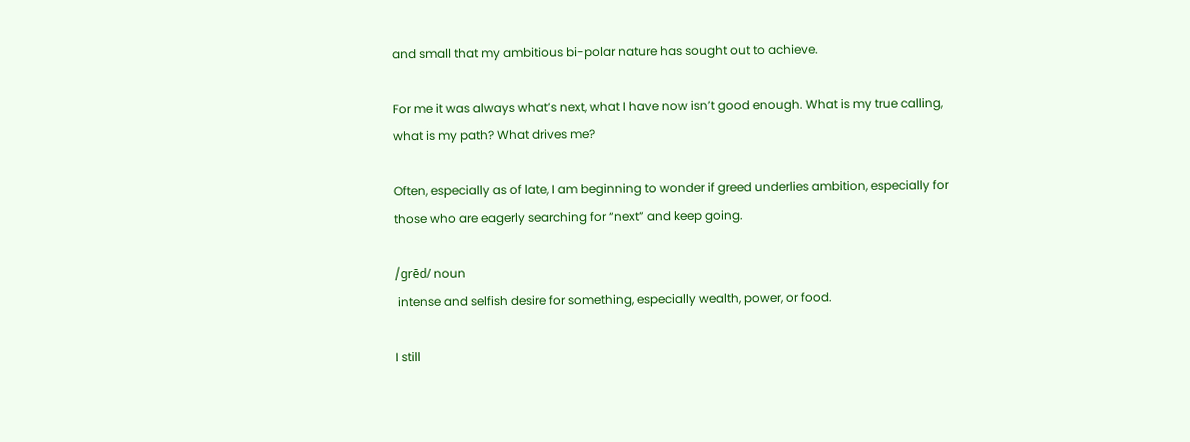and small that my ambitious bi-polar nature has sought out to achieve.

For me it was always what’s next, what I have now isn’t good enough. What is my true calling, what is my path? What drives me?

Often, especially as of late, I am beginning to wonder if greed underlies ambition, especially for those who are eagerly searching for “next” and keep going.

/ɡrēd/ noun
 intense and selfish desire for something, especially wealth, power, or food.

I still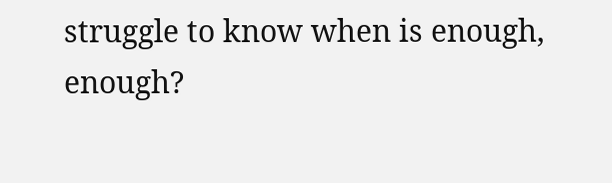struggle to know when is enough, enough?